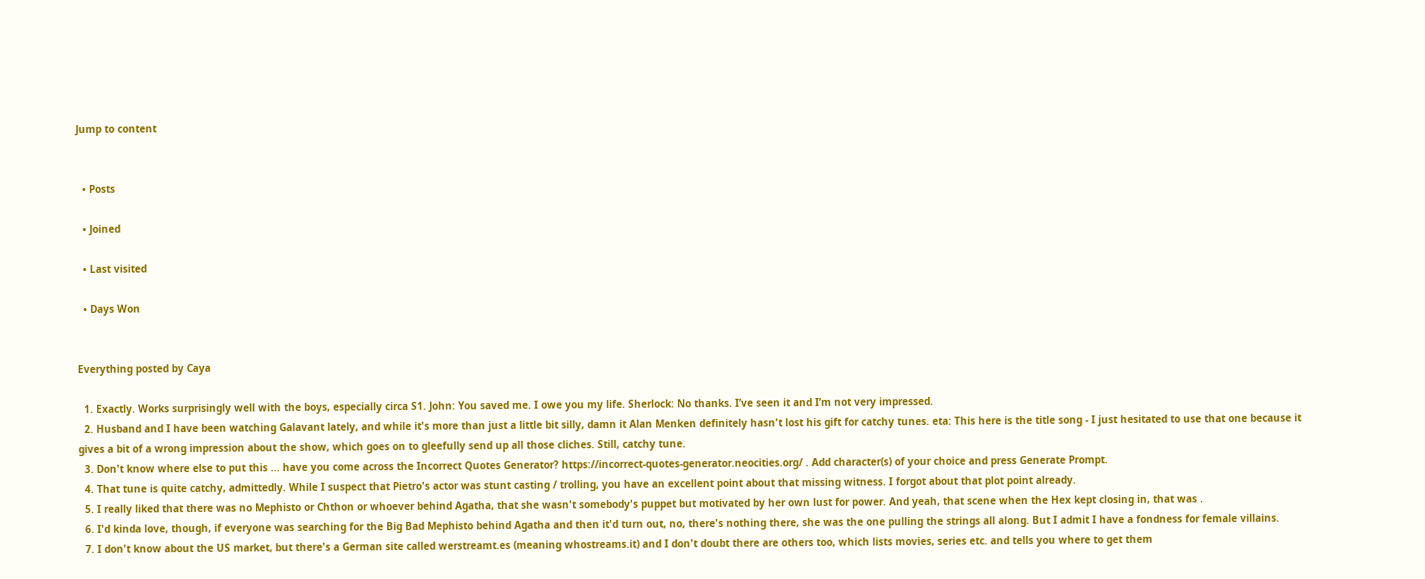Jump to content


  • Posts

  • Joined

  • Last visited

  • Days Won


Everything posted by Caya

  1. Exactly. Works surprisingly well with the boys, especially circa S1. John: You saved me. I owe you my life. Sherlock: No thanks. I’ve seen it and I’m not very impressed.
  2. Husband and I have been watching Galavant lately, and while it's more than just a little bit silly, damn it Alan Menken definitely hasn't lost his gift for catchy tunes. eta: This here is the title song - I just hesitated to use that one because it gives a bit of a wrong impression about the show, which goes on to gleefully send up all those cliches. Still, catchy tune.
  3. Don't know where else to put this ... have you come across the Incorrect Quotes Generator? https://incorrect-quotes-generator.neocities.org/ . Add character(s) of your choice and press Generate Prompt.
  4. That tune is quite catchy, admittedly. While I suspect that Pietro's actor was stunt casting / trolling, you have an excellent point about that missing witness. I forgot about that plot point already.
  5. I really liked that there was no Mephisto or Chthon or whoever behind Agatha, that she wasn't somebody's puppet but motivated by her own lust for power. And yeah, that scene when the Hex kept closing in, that was .
  6. I'd kinda love, though, if everyone was searching for the Big Bad Mephisto behind Agatha and then it'd turn out, no, there's nothing there, she was the one pulling the strings all along. But I admit I have a fondness for female villains.
  7. I don't know about the US market, but there's a German site called werstreamt.es (meaning whostreams.it) and I don't doubt there are others too, which lists movies, series etc. and tells you where to get them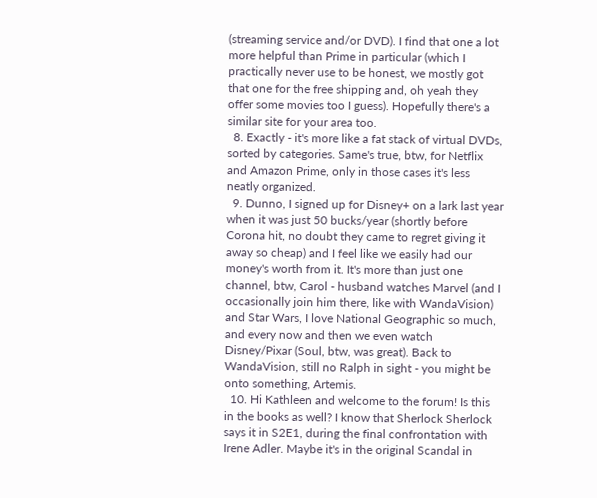(streaming service and/or DVD). I find that one a lot more helpful than Prime in particular (which I practically never use to be honest, we mostly got that one for the free shipping and, oh yeah they offer some movies too I guess). Hopefully there's a similar site for your area too.
  8. Exactly - it's more like a fat stack of virtual DVDs, sorted by categories. Same's true, btw, for Netflix and Amazon Prime, only in those cases it's less neatly organized.
  9. Dunno, I signed up for Disney+ on a lark last year when it was just 50 bucks/year (shortly before Corona hit, no doubt they came to regret giving it away so cheap) and I feel like we easily had our money's worth from it. It's more than just one channel, btw, Carol - husband watches Marvel (and I occasionally join him there, like with WandaVision) and Star Wars, I love National Geographic so much, and every now and then we even watch Disney/Pixar (Soul, btw, was great). Back to WandaVision, still no Ralph in sight - you might be onto something, Artemis.
  10. Hi Kathleen and welcome to the forum! Is this in the books as well? I know that Sherlock Sherlock says it in S2E1, during the final confrontation with Irene Adler. Maybe it's in the original Scandal in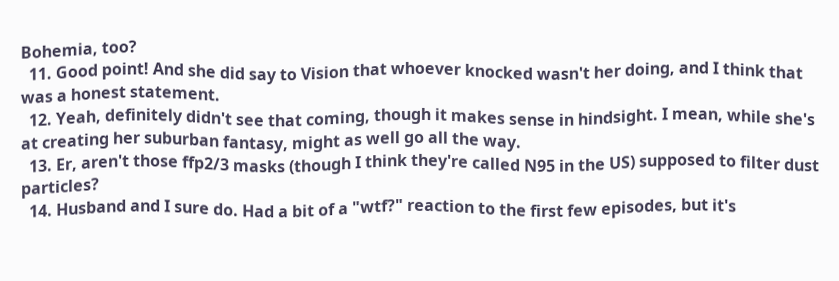Bohemia, too?
  11. Good point! And she did say to Vision that whoever knocked wasn't her doing, and I think that was a honest statement.
  12. Yeah, definitely didn't see that coming, though it makes sense in hindsight. I mean, while she's at creating her suburban fantasy, might as well go all the way.
  13. Er, aren't those ffp2/3 masks (though I think they're called N95 in the US) supposed to filter dust particles?
  14. Husband and I sure do. Had a bit of a "wtf?" reaction to the first few episodes, but it's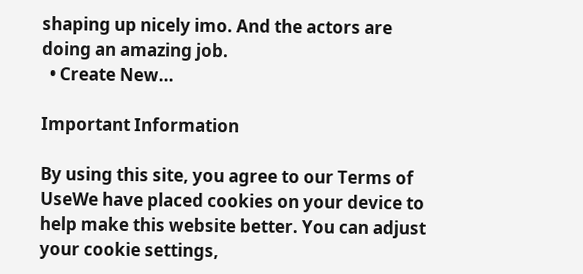shaping up nicely imo. And the actors are doing an amazing job.
  • Create New...

Important Information

By using this site, you agree to our Terms of UseWe have placed cookies on your device to help make this website better. You can adjust your cookie settings,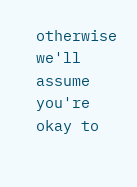otherwise we'll assume you're okay to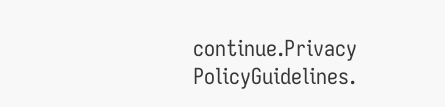continue.Privacy PolicyGuidelines.